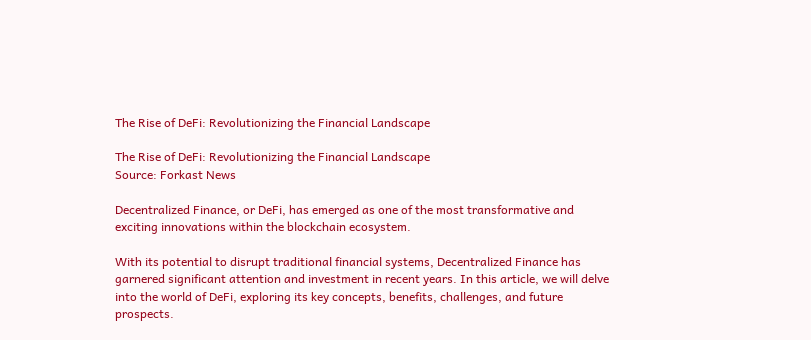The Rise of DeFi: Revolutionizing the Financial Landscape

The Rise of DeFi: Revolutionizing the Financial Landscape
Source: Forkast News

Decentralized Finance, or DeFi, has emerged as one of the most transformative and exciting innovations within the blockchain ecosystem.

With its potential to disrupt traditional financial systems, Decentralized Finance has garnered significant attention and investment in recent years. In this article, we will delve into the world of DeFi, exploring its key concepts, benefits, challenges, and future prospects.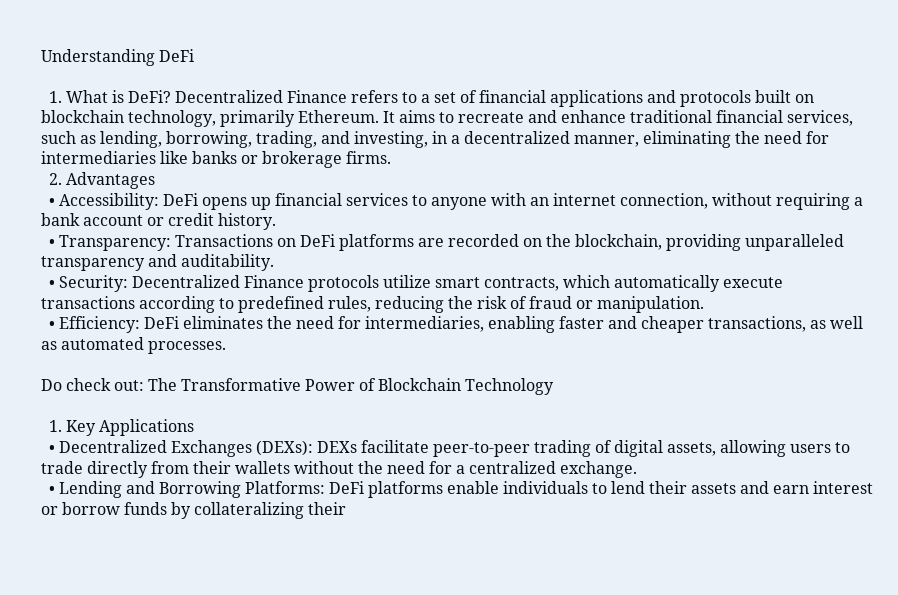Understanding DeFi

  1. What is DeFi? Decentralized Finance refers to a set of financial applications and protocols built on blockchain technology, primarily Ethereum. It aims to recreate and enhance traditional financial services, such as lending, borrowing, trading, and investing, in a decentralized manner, eliminating the need for intermediaries like banks or brokerage firms.
  2. Advantages
  • Accessibility: DeFi opens up financial services to anyone with an internet connection, without requiring a bank account or credit history.
  • Transparency: Transactions on DeFi platforms are recorded on the blockchain, providing unparalleled transparency and auditability.
  • Security: Decentralized Finance protocols utilize smart contracts, which automatically execute transactions according to predefined rules, reducing the risk of fraud or manipulation.
  • Efficiency: DeFi eliminates the need for intermediaries, enabling faster and cheaper transactions, as well as automated processes.

Do check out: The Transformative Power of Blockchain Technology

  1. Key Applications
  • Decentralized Exchanges (DEXs): DEXs facilitate peer-to-peer trading of digital assets, allowing users to trade directly from their wallets without the need for a centralized exchange.
  • Lending and Borrowing Platforms: DeFi platforms enable individuals to lend their assets and earn interest or borrow funds by collateralizing their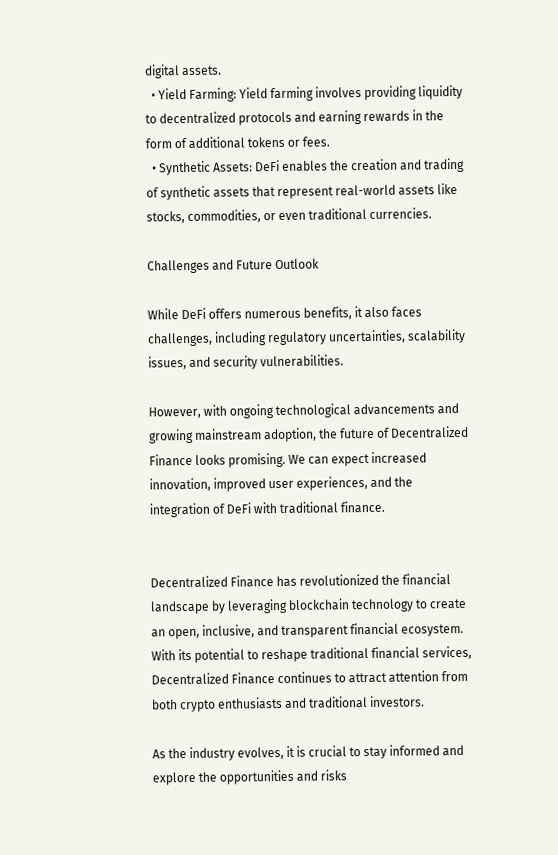digital assets.
  • Yield Farming: Yield farming involves providing liquidity to decentralized protocols and earning rewards in the form of additional tokens or fees.
  • Synthetic Assets: DeFi enables the creation and trading of synthetic assets that represent real-world assets like stocks, commodities, or even traditional currencies.

Challenges and Future Outlook

While DeFi offers numerous benefits, it also faces challenges, including regulatory uncertainties, scalability issues, and security vulnerabilities.

However, with ongoing technological advancements and growing mainstream adoption, the future of Decentralized Finance looks promising. We can expect increased innovation, improved user experiences, and the integration of DeFi with traditional finance.


Decentralized Finance has revolutionized the financial landscape by leveraging blockchain technology to create an open, inclusive, and transparent financial ecosystem. With its potential to reshape traditional financial services, Decentralized Finance continues to attract attention from both crypto enthusiasts and traditional investors.

As the industry evolves, it is crucial to stay informed and explore the opportunities and risks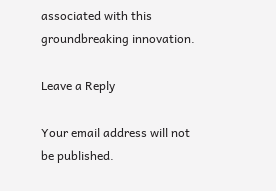associated with this groundbreaking innovation.

Leave a Reply

Your email address will not be published.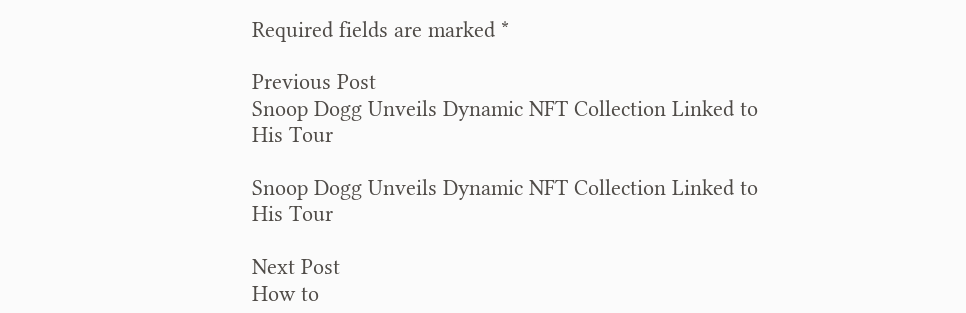Required fields are marked *

Previous Post
Snoop Dogg Unveils Dynamic NFT Collection Linked to His Tour

Snoop Dogg Unveils Dynamic NFT Collection Linked to His Tour

Next Post
How to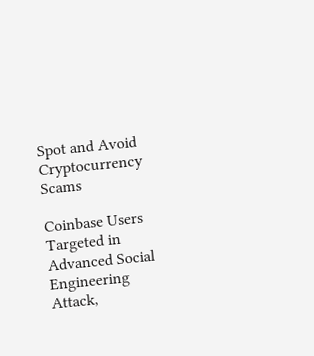Spot and Avoid Cryptocurrency Scams

Coinbase Users Targeted in Advanced Social Engineering Attack,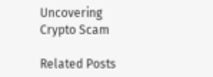Uncovering Crypto Scam

Related Posts